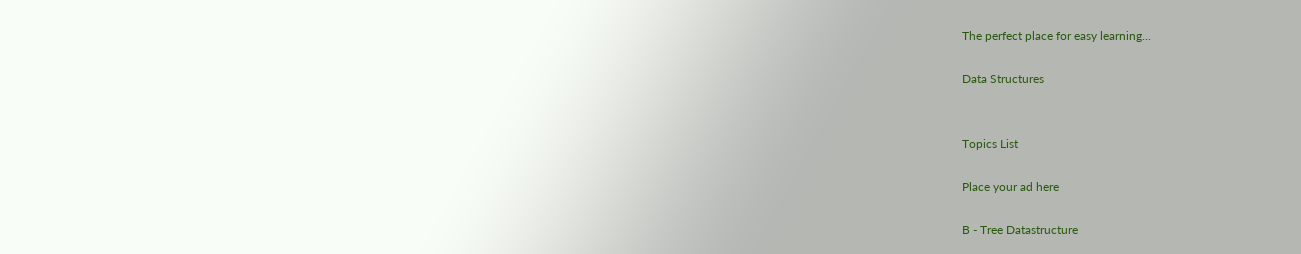The perfect place for easy learning...

Data Structures


Topics List

Place your ad here

B - Tree Datastructure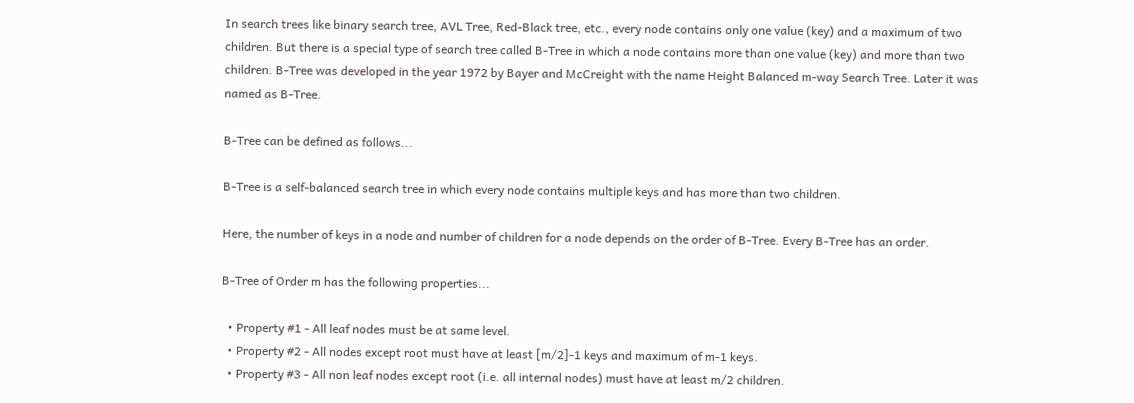In search trees like binary search tree, AVL Tree, Red-Black tree, etc., every node contains only one value (key) and a maximum of two children. But there is a special type of search tree called B-Tree in which a node contains more than one value (key) and more than two children. B-Tree was developed in the year 1972 by Bayer and McCreight with the name Height Balanced m-way Search Tree. Later it was named as B-Tree.

B-Tree can be defined as follows...

B-Tree is a self-balanced search tree in which every node contains multiple keys and has more than two children.

Here, the number of keys in a node and number of children for a node depends on the order of B-Tree. Every B-Tree has an order.

B-Tree of Order m has the following properties...

  • Property #1 - All leaf nodes must be at same level.
  • Property #2 - All nodes except root must have at least [m/2]-1 keys and maximum of m-1 keys.
  • Property #3 - All non leaf nodes except root (i.e. all internal nodes) must have at least m/2 children.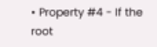• Property #4 - If the root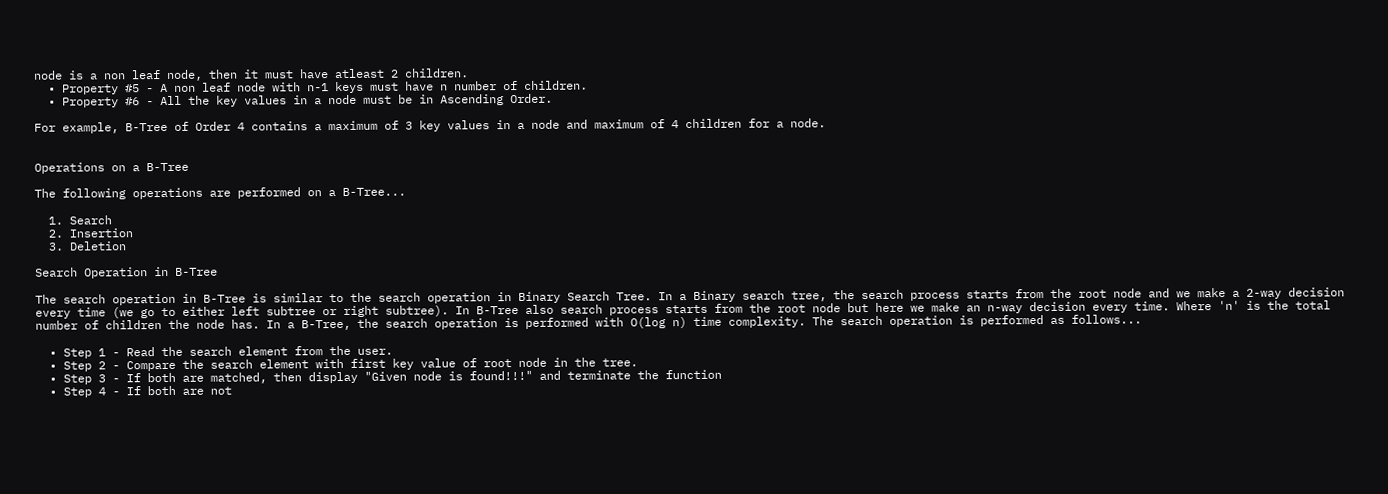node is a non leaf node, then it must have atleast 2 children.
  • Property #5 - A non leaf node with n-1 keys must have n number of children.
  • Property #6 - All the key values in a node must be in Ascending Order.

For example, B-Tree of Order 4 contains a maximum of 3 key values in a node and maximum of 4 children for a node.


Operations on a B-Tree

The following operations are performed on a B-Tree...

  1. Search
  2. Insertion
  3. Deletion

Search Operation in B-Tree

The search operation in B-Tree is similar to the search operation in Binary Search Tree. In a Binary search tree, the search process starts from the root node and we make a 2-way decision every time (we go to either left subtree or right subtree). In B-Tree also search process starts from the root node but here we make an n-way decision every time. Where 'n' is the total number of children the node has. In a B-Tree, the search operation is performed with O(log n) time complexity. The search operation is performed as follows...

  • Step 1 - Read the search element from the user.
  • Step 2 - Compare the search element with first key value of root node in the tree.
  • Step 3 - If both are matched, then display "Given node is found!!!" and terminate the function
  • Step 4 - If both are not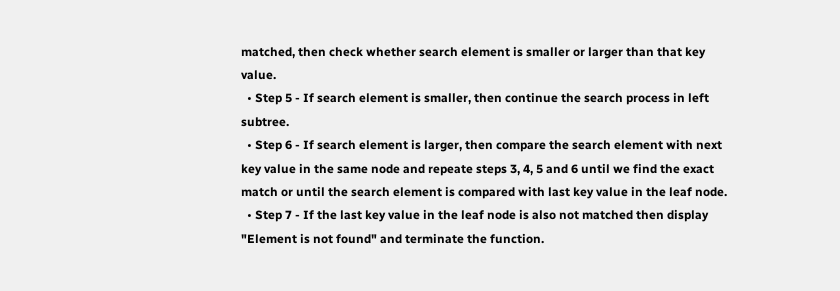matched, then check whether search element is smaller or larger than that key value.
  • Step 5 - If search element is smaller, then continue the search process in left subtree.
  • Step 6 - If search element is larger, then compare the search element with next key value in the same node and repeate steps 3, 4, 5 and 6 until we find the exact match or until the search element is compared with last key value in the leaf node.
  • Step 7 - If the last key value in the leaf node is also not matched then display "Element is not found" and terminate the function.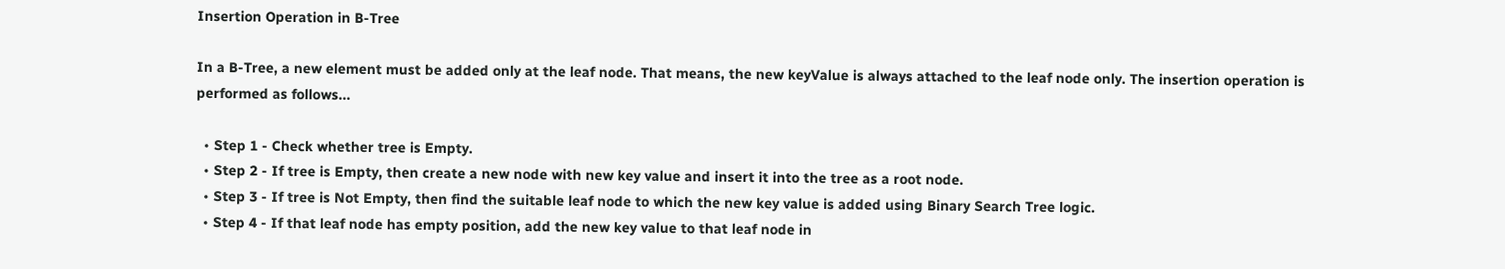Insertion Operation in B-Tree

In a B-Tree, a new element must be added only at the leaf node. That means, the new keyValue is always attached to the leaf node only. The insertion operation is performed as follows...

  • Step 1 - Check whether tree is Empty.
  • Step 2 - If tree is Empty, then create a new node with new key value and insert it into the tree as a root node.
  • Step 3 - If tree is Not Empty, then find the suitable leaf node to which the new key value is added using Binary Search Tree logic.
  • Step 4 - If that leaf node has empty position, add the new key value to that leaf node in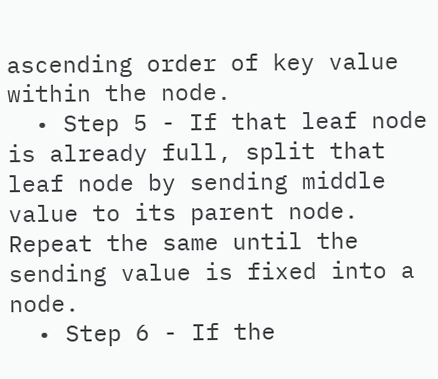ascending order of key value within the node.
  • Step 5 - If that leaf node is already full, split that leaf node by sending middle value to its parent node. Repeat the same until the sending value is fixed into a node.
  • Step 6 - If the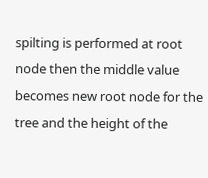spilting is performed at root node then the middle value becomes new root node for the tree and the height of the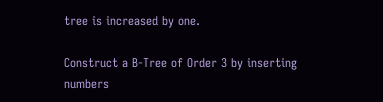tree is increased by one.

Construct a B-Tree of Order 3 by inserting numbers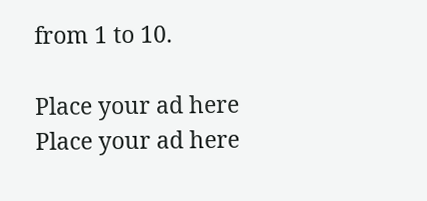from 1 to 10.

Place your ad here
Place your ad here